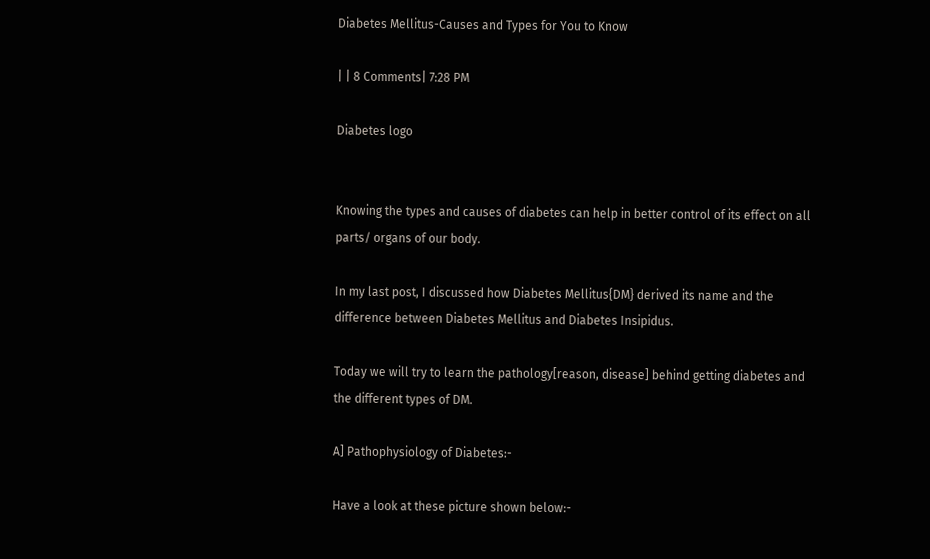Diabetes Mellitus-Causes and Types for You to Know

| | 8 Comments| 7:28 PM

Diabetes logo


Knowing the types and causes of diabetes can help in better control of its effect on all parts/ organs of our body.

In my last post, I discussed how Diabetes Mellitus{DM} derived its name and the difference between Diabetes Mellitus and Diabetes Insipidus.

Today we will try to learn the pathology[reason, disease] behind getting diabetes and the different types of DM.

A] Pathophysiology of Diabetes:-

Have a look at these picture shown below:-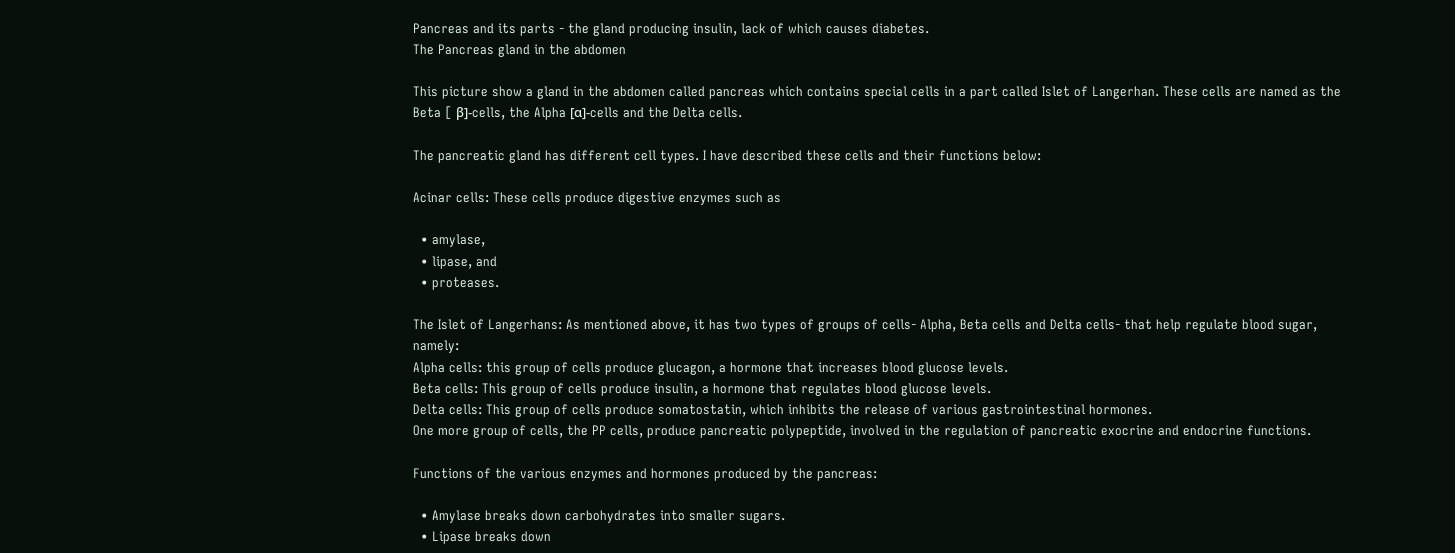Pancreas and its parts - the gland producing insulin, lack of which causes diabetes.
The Pancreas gland in the abdomen

This picture show a gland in the abdomen called pancreas which contains special cells in a part called Islet of Langerhan. These cells are named as the Beta [ β]-cells, the Alpha [α]-cells and the Delta cells.

The pancreatic gland has different cell types. I have described these cells and their functions below:

Acinar cells: These cells produce digestive enzymes such as

  • amylase,
  • lipase, and
  • proteases.

The Islet of Langerhans: As mentioned above, it has two types of groups of cells- Alpha, Beta cells and Delta cells- that help regulate blood sugar, namely:
Alpha cells: this group of cells produce glucagon, a hormone that increases blood glucose levels.
Beta cells: This group of cells produce insulin, a hormone that regulates blood glucose levels.
Delta cells: This group of cells produce somatostatin, which inhibits the release of various gastrointestinal hormones.
One more group of cells, the PP cells, produce pancreatic polypeptide, involved in the regulation of pancreatic exocrine and endocrine functions.

Functions of the various enzymes and hormones produced by the pancreas:

  • Amylase breaks down carbohydrates into smaller sugars.
  • Lipase breaks down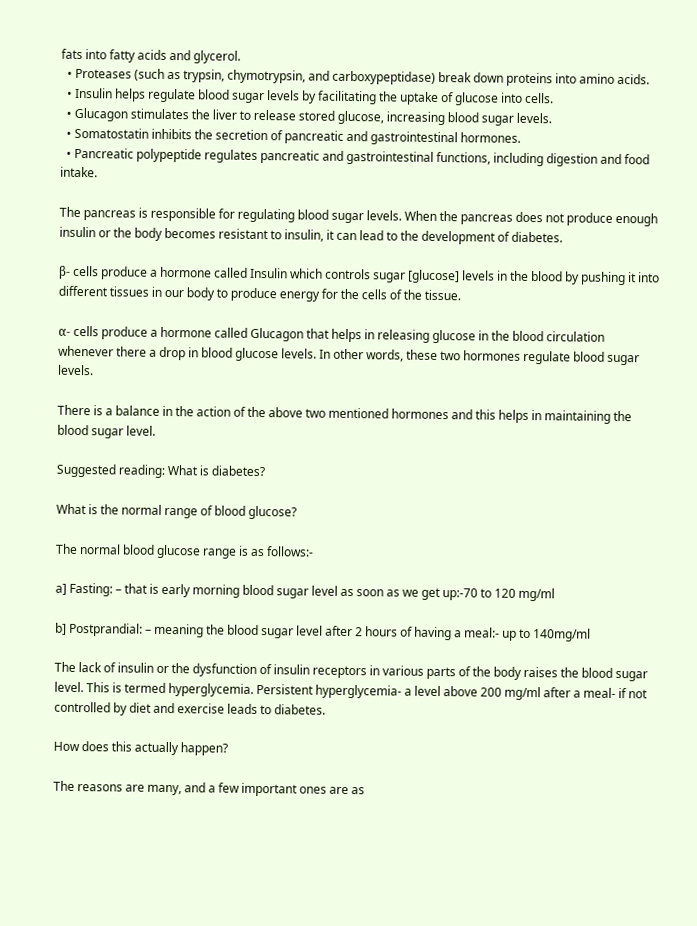fats into fatty acids and glycerol.
  • Proteases (such as trypsin, chymotrypsin, and carboxypeptidase) break down proteins into amino acids.
  • Insulin helps regulate blood sugar levels by facilitating the uptake of glucose into cells.
  • Glucagon stimulates the liver to release stored glucose, increasing blood sugar levels.
  • Somatostatin inhibits the secretion of pancreatic and gastrointestinal hormones.
  • Pancreatic polypeptide regulates pancreatic and gastrointestinal functions, including digestion and food intake.

The pancreas is responsible for regulating blood sugar levels. When the pancreas does not produce enough insulin or the body becomes resistant to insulin, it can lead to the development of diabetes.

β- cells produce a hormone called Insulin which controls sugar [glucose] levels in the blood by pushing it into different tissues in our body to produce energy for the cells of the tissue.

α- cells produce a hormone called Glucagon that helps in releasing glucose in the blood circulation whenever there a drop in blood glucose levels. In other words, these two hormones regulate blood sugar levels.

There is a balance in the action of the above two mentioned hormones and this helps in maintaining the blood sugar level.

Suggested reading: What is diabetes?

What is the normal range of blood glucose?

The normal blood glucose range is as follows:-

a] Fasting: – that is early morning blood sugar level as soon as we get up:-70 to 120 mg/ml

b] Postprandial: – meaning the blood sugar level after 2 hours of having a meal:- up to 140mg/ml

The lack of insulin or the dysfunction of insulin receptors in various parts of the body raises the blood sugar level. This is termed hyperglycemia. Persistent hyperglycemia- a level above 200 mg/ml after a meal- if not controlled by diet and exercise leads to diabetes.

How does this actually happen?

The reasons are many, and a few important ones are as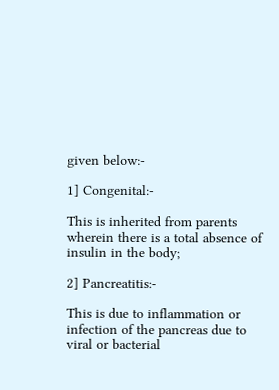given below:-

1] Congenital:-

This is inherited from parents wherein there is a total absence of insulin in the body;

2] Pancreatitis:-

This is due to inflammation or infection of the pancreas due to viral or bacterial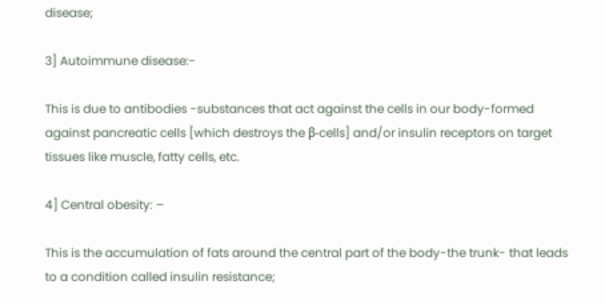disease;

3] Autoimmune disease:-

This is due to antibodies -substances that act against the cells in our body-formed against pancreatic cells [which destroys the β-cells] and/or insulin receptors on target tissues like muscle, fatty cells, etc.

4] Central obesity: –

This is the accumulation of fats around the central part of the body-the trunk- that leads to a condition called insulin resistance;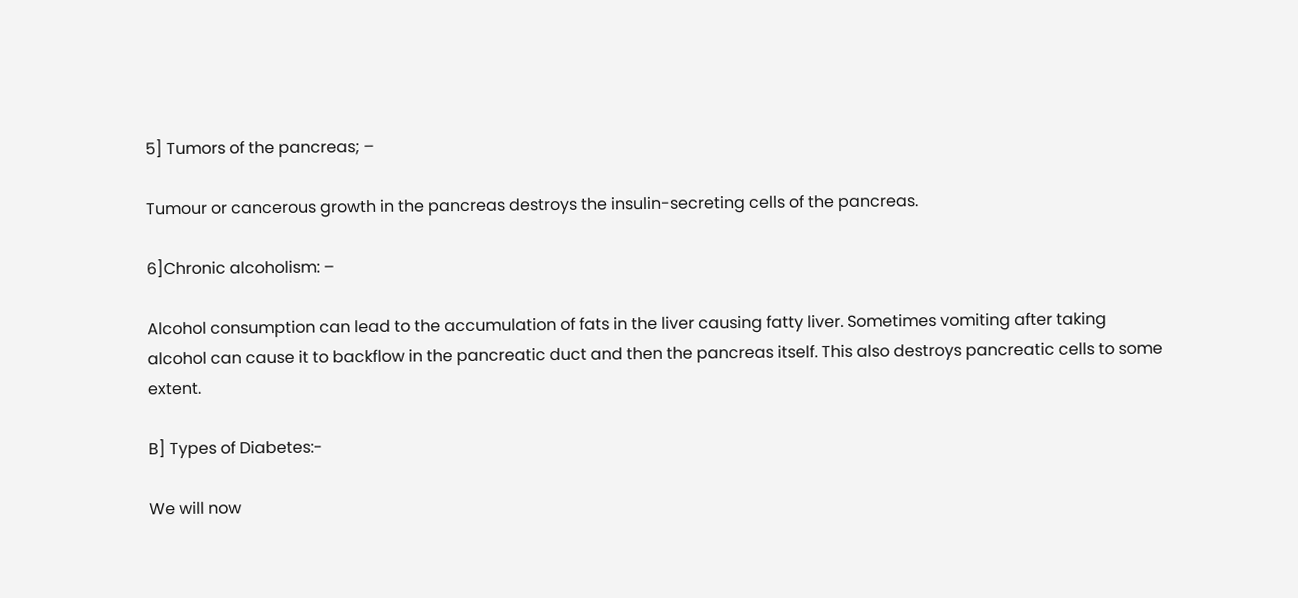5] Tumors of the pancreas; –

Tumour or cancerous growth in the pancreas destroys the insulin-secreting cells of the pancreas.

6]Chronic alcoholism: –

Alcohol consumption can lead to the accumulation of fats in the liver causing fatty liver. Sometimes vomiting after taking alcohol can cause it to backflow in the pancreatic duct and then the pancreas itself. This also destroys pancreatic cells to some extent.

B] Types of Diabetes:-

We will now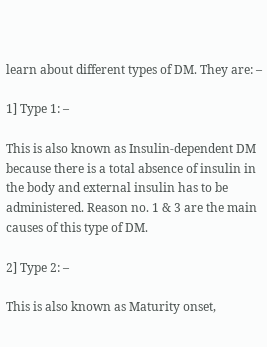learn about different types of DM. They are: –

1] Type 1: –

This is also known as Insulin-dependent DM because there is a total absence of insulin in the body and external insulin has to be administered. Reason no. 1 & 3 are the main causes of this type of DM.

2] Type 2: –

This is also known as Maturity onset,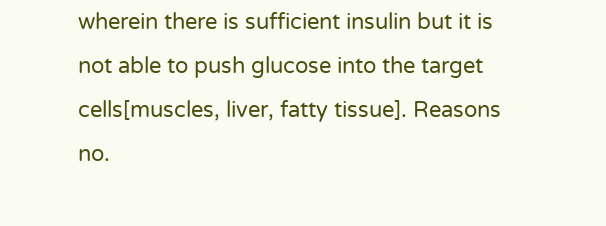wherein there is sufficient insulin but it is not able to push glucose into the target cells[muscles, liver, fatty tissue]. Reasons no.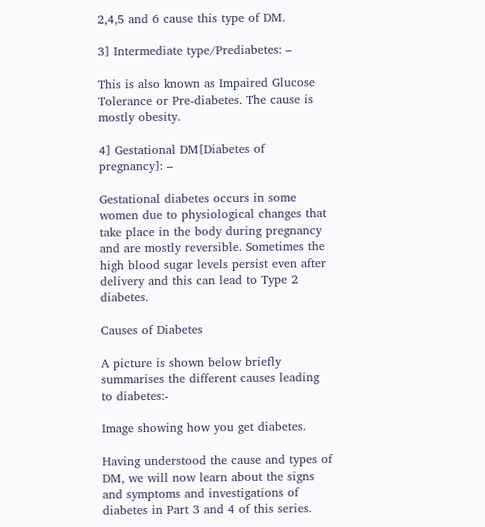2,4,5 and 6 cause this type of DM.

3] Intermediate type/Prediabetes: –

This is also known as Impaired Glucose Tolerance or Pre-diabetes. The cause is mostly obesity.

4] Gestational DM[Diabetes of pregnancy]: –

Gestational diabetes occurs in some women due to physiological changes that take place in the body during pregnancy and are mostly reversible. Sometimes the high blood sugar levels persist even after delivery and this can lead to Type 2 diabetes.

Causes of Diabetes

A picture is shown below briefly summarises the different causes leading to diabetes:-

Image showing how you get diabetes.

Having understood the cause and types of DM, we will now learn about the signs and symptoms and investigations of diabetes in Part 3 and 4 of this series.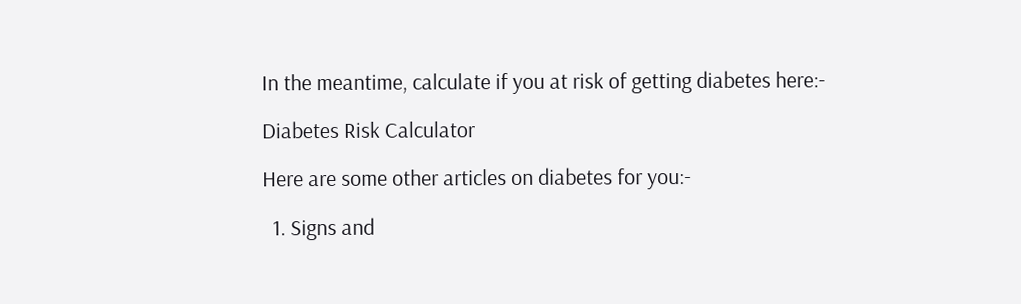In the meantime, calculate if you at risk of getting diabetes here:-

Diabetes Risk Calculator

Here are some other articles on diabetes for you:-

  1. Signs and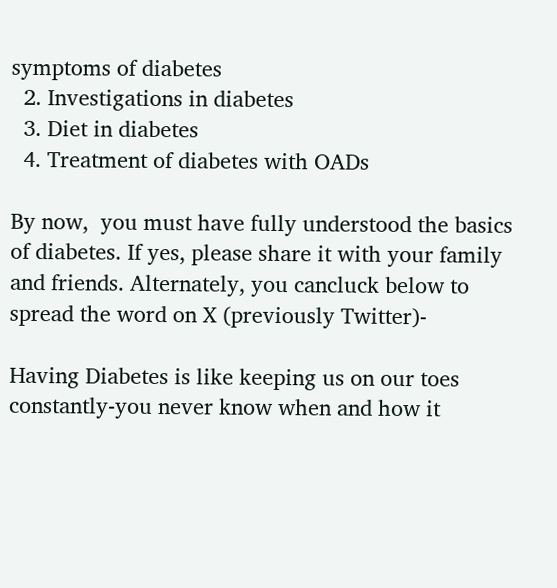symptoms of diabetes
  2. Investigations in diabetes
  3. Diet in diabetes
  4. Treatment of diabetes with OADs

By now,  you must have fully understood the basics of diabetes. If yes, please share it with your family and friends. Alternately, you cancluck below to spread the word on X (previously Twitter)-

Having Diabetes is like keeping us on our toes constantly-you never know when and how it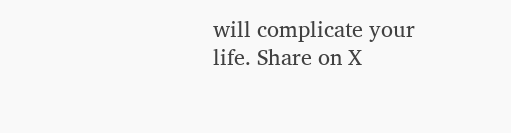will complicate your life. Share on X